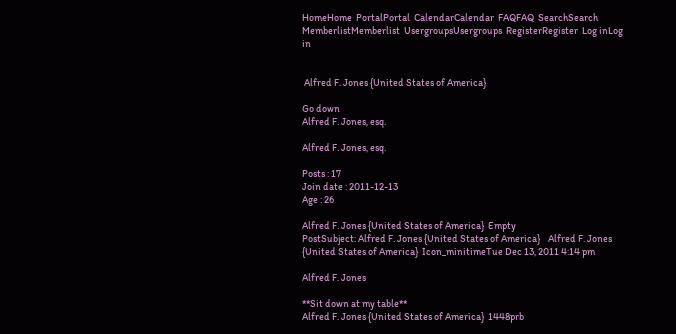HomeHome  PortalPortal  CalendarCalendar  FAQFAQ  SearchSearch  MemberlistMemberlist  UsergroupsUsergroups  RegisterRegister  Log inLog in


 Alfred F. Jones {United States of America}

Go down
Alfred F. Jones, esq.

Alfred F. Jones, esq.

Posts : 17
Join date : 2011-12-13
Age : 26

Alfred F. Jones {United States of America}  Empty
PostSubject: Alfred F. Jones {United States of America}    Alfred F. Jones {United States of America}  Icon_minitimeTue Dec 13, 2011 4:14 pm

Alfred F. Jones

**Sit down at my table**
Alfred F. Jones {United States of America}  1448prb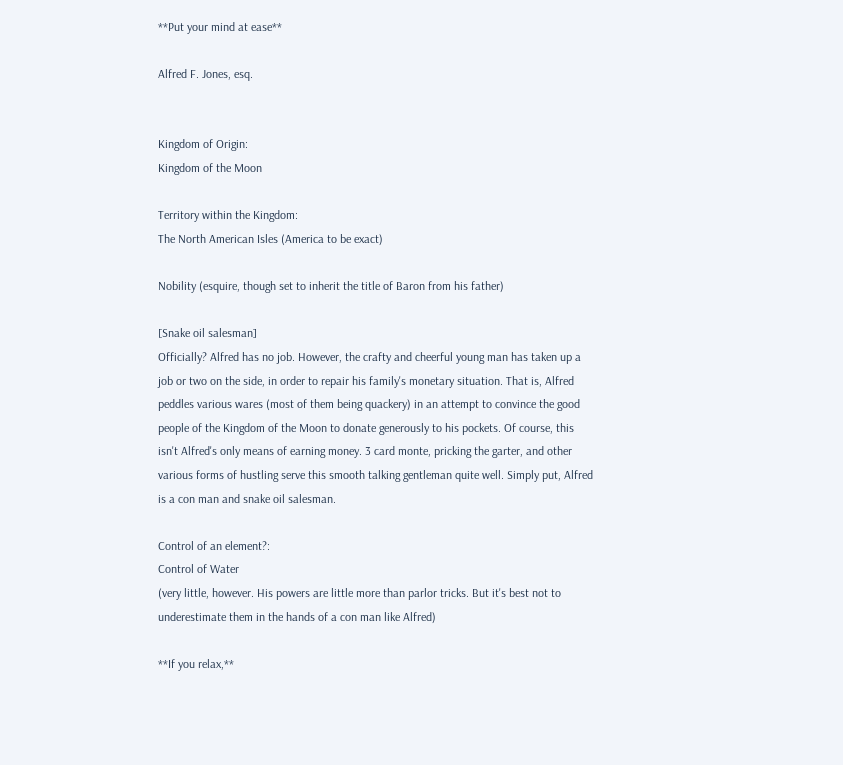**Put your mind at ease**

Alfred F. Jones, esq.


Kingdom of Origin:
Kingdom of the Moon

Territory within the Kingdom:
The North American Isles (America to be exact)

Nobility (esquire, though set to inherit the title of Baron from his father)

[Snake oil salesman]
Officially? Alfred has no job. However, the crafty and cheerful young man has taken up a job or two on the side, in order to repair his family's monetary situation. That is, Alfred peddles various wares (most of them being quackery) in an attempt to convince the good people of the Kingdom of the Moon to donate generously to his pockets. Of course, this isn't Alfred's only means of earning money. 3 card monte, pricking the garter, and other various forms of hustling serve this smooth talking gentleman quite well. Simply put, Alfred is a con man and snake oil salesman.

Control of an element?:
Control of Water
(very little, however. His powers are little more than parlor tricks. But it's best not to underestimate them in the hands of a con man like Alfred)

**If you relax,**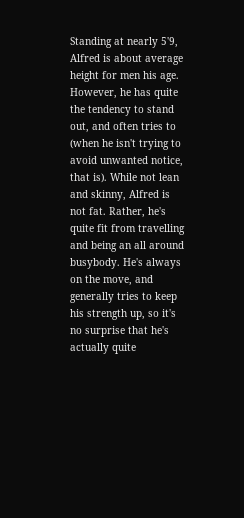Standing at nearly 5'9, Alfred is about average height for men his age. However, he has quite the tendency to stand out, and often tries to (when he isn't trying to avoid unwanted notice, that is). While not lean and skinny, Alfred is not fat. Rather, he's quite fit from travelling and being an all around busybody. He's always on the move, and generally tries to keep his strength up, so it's no surprise that he's actually quite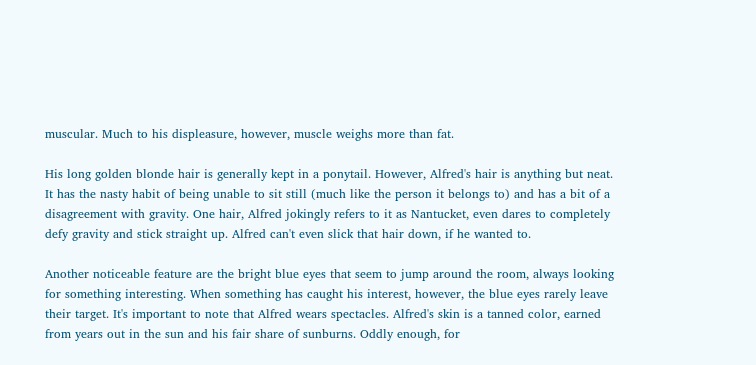muscular. Much to his displeasure, however, muscle weighs more than fat.

His long golden blonde hair is generally kept in a ponytail. However, Alfred's hair is anything but neat. It has the nasty habit of being unable to sit still (much like the person it belongs to) and has a bit of a disagreement with gravity. One hair, Alfred jokingly refers to it as Nantucket, even dares to completely defy gravity and stick straight up. Alfred can't even slick that hair down, if he wanted to.

Another noticeable feature are the bright blue eyes that seem to jump around the room, always looking for something interesting. When something has caught his interest, however, the blue eyes rarely leave their target. It's important to note that Alfred wears spectacles. Alfred's skin is a tanned color, earned from years out in the sun and his fair share of sunburns. Oddly enough, for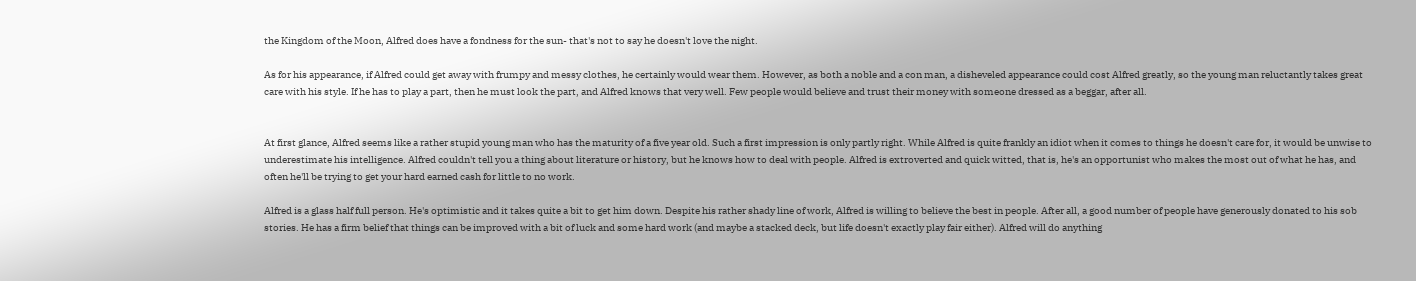the Kingdom of the Moon, Alfred does have a fondness for the sun- that's not to say he doesn't love the night.

As for his appearance, if Alfred could get away with frumpy and messy clothes, he certainly would wear them. However, as both a noble and a con man, a disheveled appearance could cost Alfred greatly, so the young man reluctantly takes great care with his style. If he has to play a part, then he must look the part, and Alfred knows that very well. Few people would believe and trust their money with someone dressed as a beggar, after all.


At first glance, Alfred seems like a rather stupid young man who has the maturity of a five year old. Such a first impression is only partly right. While Alfred is quite frankly an idiot when it comes to things he doesn't care for, it would be unwise to underestimate his intelligence. Alfred couldn't tell you a thing about literature or history, but he knows how to deal with people. Alfred is extroverted and quick witted, that is, he's an opportunist who makes the most out of what he has, and often he'll be trying to get your hard earned cash for little to no work.

Alfred is a glass half full person. He's optimistic and it takes quite a bit to get him down. Despite his rather shady line of work, Alfred is willing to believe the best in people. After all, a good number of people have generously donated to his sob stories. He has a firm belief that things can be improved with a bit of luck and some hard work (and maybe a stacked deck, but life doesn't exactly play fair either). Alfred will do anything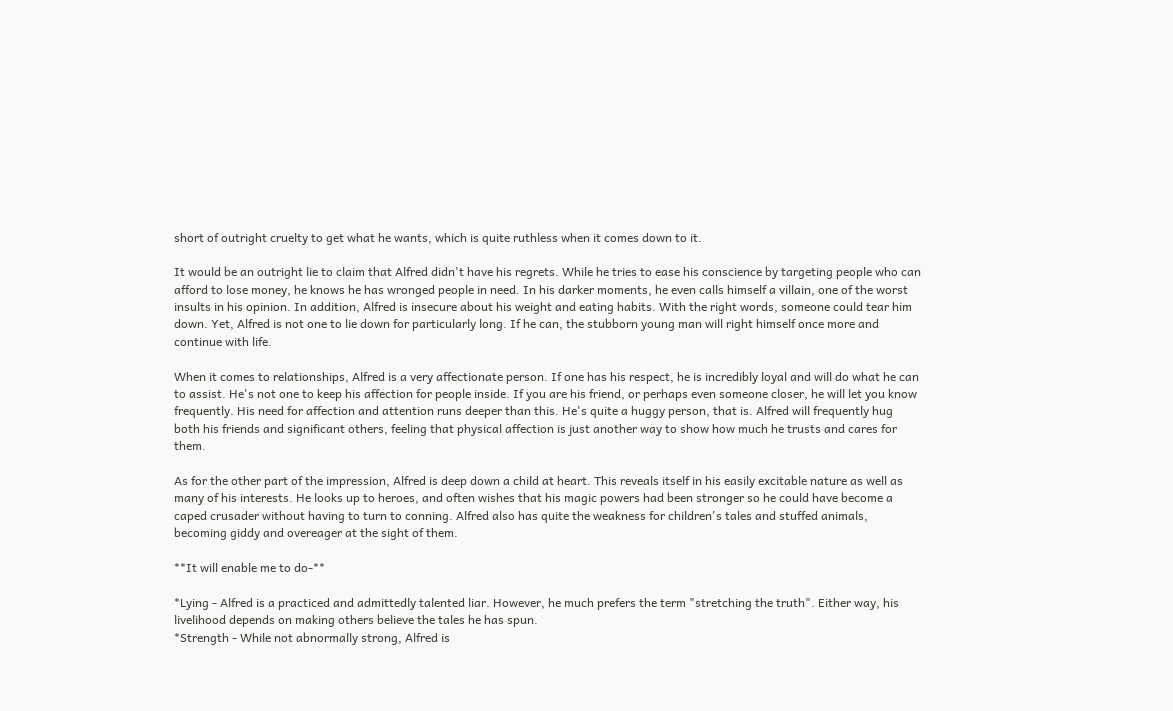short of outright cruelty to get what he wants, which is quite ruthless when it comes down to it.

It would be an outright lie to claim that Alfred didn't have his regrets. While he tries to ease his conscience by targeting people who can afford to lose money, he knows he has wronged people in need. In his darker moments, he even calls himself a villain, one of the worst insults in his opinion. In addition, Alfred is insecure about his weight and eating habits. With the right words, someone could tear him down. Yet, Alfred is not one to lie down for particularly long. If he can, the stubborn young man will right himself once more and continue with life.

When it comes to relationships, Alfred is a very affectionate person. If one has his respect, he is incredibly loyal and will do what he can to assist. He's not one to keep his affection for people inside. If you are his friend, or perhaps even someone closer, he will let you know frequently. His need for affection and attention runs deeper than this. He's quite a huggy person, that is. Alfred will frequently hug both his friends and significant others, feeling that physical affection is just another way to show how much he trusts and cares for them.

As for the other part of the impression, Alfred is deep down a child at heart. This reveals itself in his easily excitable nature as well as many of his interests. He looks up to heroes, and often wishes that his magic powers had been stronger so he could have become a caped crusader without having to turn to conning. Alfred also has quite the weakness for children's tales and stuffed animals, becoming giddy and overeager at the sight of them.

**It will enable me to do-**

*Lying - Alfred is a practiced and admittedly talented liar. However, he much prefers the term "stretching the truth". Either way, his livelihood depends on making others believe the tales he has spun.
*Strength - While not abnormally strong, Alfred is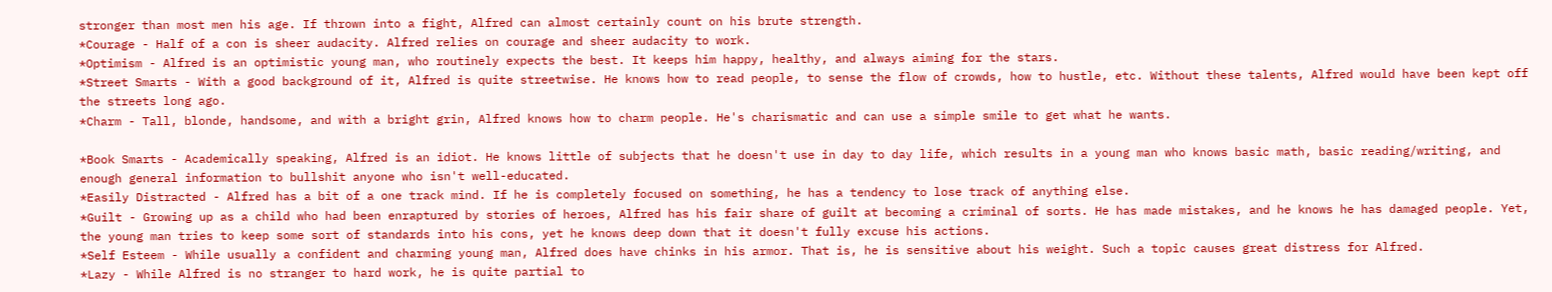stronger than most men his age. If thrown into a fight, Alfred can almost certainly count on his brute strength.
*Courage - Half of a con is sheer audacity. Alfred relies on courage and sheer audacity to work.
*Optimism - Alfred is an optimistic young man, who routinely expects the best. It keeps him happy, healthy, and always aiming for the stars.
*Street Smarts - With a good background of it, Alfred is quite streetwise. He knows how to read people, to sense the flow of crowds, how to hustle, etc. Without these talents, Alfred would have been kept off the streets long ago.
*Charm - Tall, blonde, handsome, and with a bright grin, Alfred knows how to charm people. He's charismatic and can use a simple smile to get what he wants.

*Book Smarts - Academically speaking, Alfred is an idiot. He knows little of subjects that he doesn't use in day to day life, which results in a young man who knows basic math, basic reading/writing, and enough general information to bullshit anyone who isn't well-educated.
*Easily Distracted - Alfred has a bit of a one track mind. If he is completely focused on something, he has a tendency to lose track of anything else.
*Guilt - Growing up as a child who had been enraptured by stories of heroes, Alfred has his fair share of guilt at becoming a criminal of sorts. He has made mistakes, and he knows he has damaged people. Yet, the young man tries to keep some sort of standards into his cons, yet he knows deep down that it doesn't fully excuse his actions.
*Self Esteem - While usually a confident and charming young man, Alfred does have chinks in his armor. That is, he is sensitive about his weight. Such a topic causes great distress for Alfred.
*Lazy - While Alfred is no stranger to hard work, he is quite partial to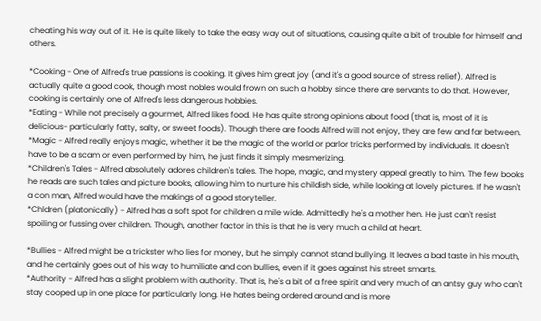cheating his way out of it. He is quite likely to take the easy way out of situations, causing quite a bit of trouble for himself and others.

*Cooking - One of Alfred's true passions is cooking. It gives him great joy (and it's a good source of stress relief). Alfred is actually quite a good cook, though most nobles would frown on such a hobby since there are servants to do that. However, cooking is certainly one of Alfred's less dangerous hobbies.
*Eating - While not precisely a gourmet, Alfred likes food. He has quite strong opinions about food (that is, most of it is delicious- particularly fatty, salty, or sweet foods). Though there are foods Alfred will not enjoy, they are few and far between.
*Magic - Alfred really enjoys magic, whether it be the magic of the world or parlor tricks performed by individuals. It doesn't have to be a scam or even performed by him, he just finds it simply mesmerizing.
*Children's Tales - Alfred absolutely adores children's tales. The hope, magic, and mystery appeal greatly to him. The few books he reads are such tales and picture books, allowing him to nurture his childish side, while looking at lovely pictures. If he wasn't a con man, Alfred would have the makings of a good storyteller.
*Chldren (platonically) - Alfred has a soft spot for children a mile wide. Admittedly he's a mother hen. He just can't resist spoiling or fussing over children. Though, another factor in this is that he is very much a child at heart.

*Bullies - Alfred might be a trickster who lies for money, but he simply cannot stand bullying. It leaves a bad taste in his mouth, and he certainly goes out of his way to humiliate and con bullies, even if it goes against his street smarts.
*Authority - Alfred has a slight problem with authority. That is, he's a bit of a free spirit and very much of an antsy guy who can't stay cooped up in one place for particularly long. He hates being ordered around and is more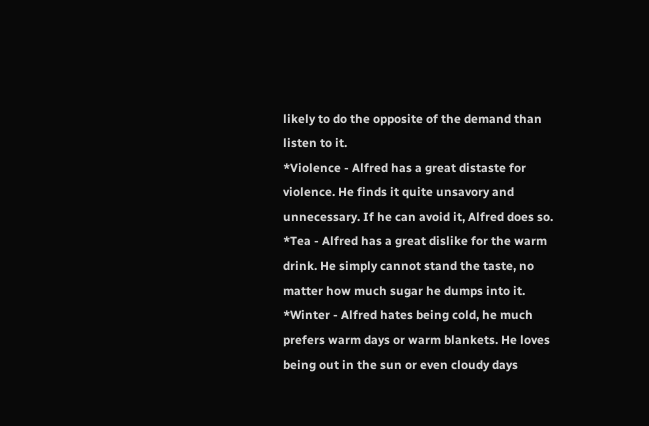likely to do the opposite of the demand than listen to it.
*Violence - Alfred has a great distaste for violence. He finds it quite unsavory and unnecessary. If he can avoid it, Alfred does so.
*Tea - Alfred has a great dislike for the warm drink. He simply cannot stand the taste, no matter how much sugar he dumps into it.
*Winter - Alfred hates being cold, he much prefers warm days or warm blankets. He loves being out in the sun or even cloudy days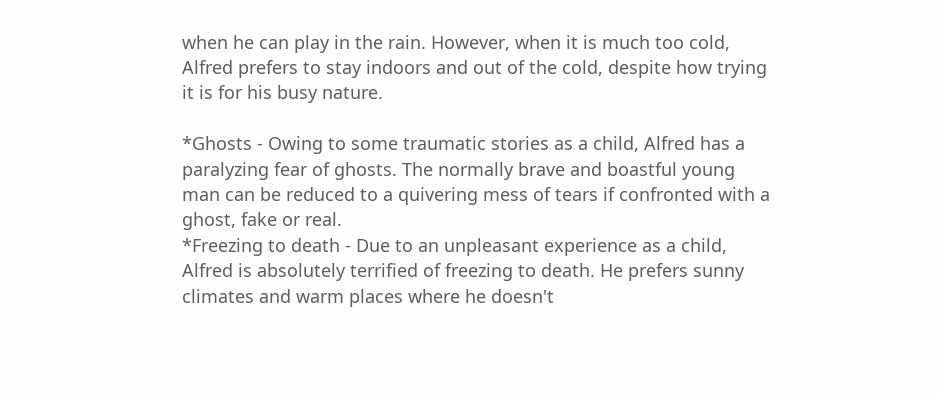when he can play in the rain. However, when it is much too cold, Alfred prefers to stay indoors and out of the cold, despite how trying it is for his busy nature.

*Ghosts - Owing to some traumatic stories as a child, Alfred has a paralyzing fear of ghosts. The normally brave and boastful young man can be reduced to a quivering mess of tears if confronted with a ghost, fake or real.
*Freezing to death - Due to an unpleasant experience as a child, Alfred is absolutely terrified of freezing to death. He prefers sunny climates and warm places where he doesn't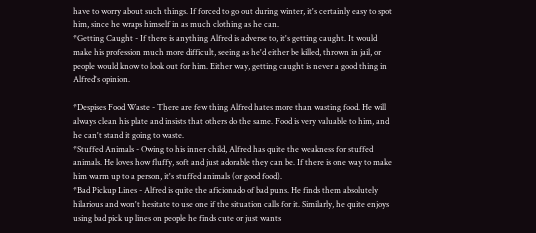have to worry about such things. If forced to go out during winter, it's certainly easy to spot him, since he wraps himself in as much clothing as he can.
*Getting Caught - If there is anything Alfred is adverse to, it's getting caught. It would make his profession much more difficult, seeing as he'd either be killed, thrown in jail, or people would know to look out for him. Either way, getting caught is never a good thing in Alfred's opinion.

*Despises Food Waste - There are few thing Alfred hates more than wasting food. He will always clean his plate and insists that others do the same. Food is very valuable to him, and he can't stand it going to waste.
*Stuffed Animals - Owing to his inner child, Alfred has quite the weakness for stuffed animals. He loves how fluffy, soft and just adorable they can be. If there is one way to make him warm up to a person, it's stuffed animals (or good food).
*Bad Pickup Lines - Alfred is quite the aficionado of bad puns. He finds them absolutely hilarious and won't hesitate to use one if the situation calls for it. Similarly, he quite enjoys using bad pick up lines on people he finds cute or just wants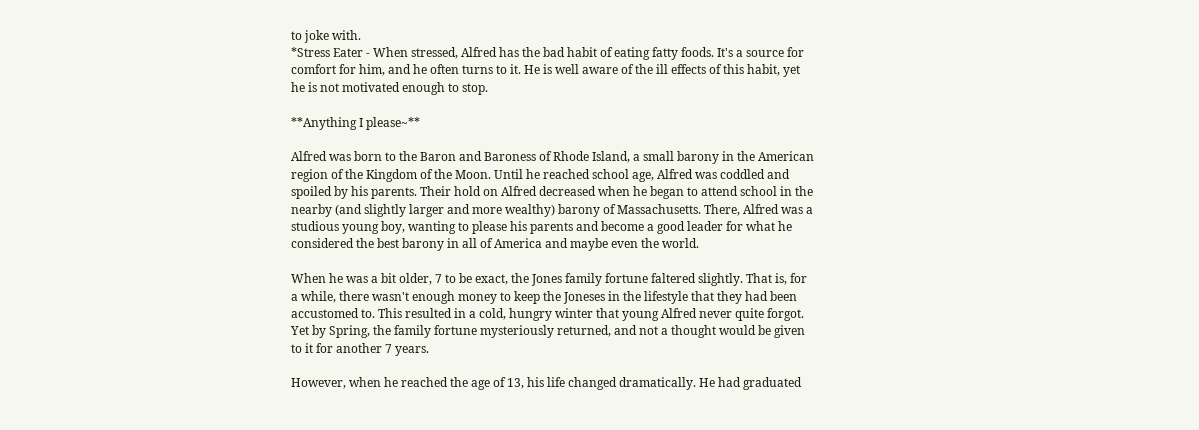to joke with.
*Stress Eater - When stressed, Alfred has the bad habit of eating fatty foods. It's a source for comfort for him, and he often turns to it. He is well aware of the ill effects of this habit, yet he is not motivated enough to stop.

**Anything I please~**

Alfred was born to the Baron and Baroness of Rhode Island, a small barony in the American region of the Kingdom of the Moon. Until he reached school age, Alfred was coddled and spoiled by his parents. Their hold on Alfred decreased when he began to attend school in the nearby (and slightly larger and more wealthy) barony of Massachusetts. There, Alfred was a studious young boy, wanting to please his parents and become a good leader for what he considered the best barony in all of America and maybe even the world.

When he was a bit older, 7 to be exact, the Jones family fortune faltered slightly. That is, for a while, there wasn't enough money to keep the Joneses in the lifestyle that they had been accustomed to. This resulted in a cold, hungry winter that young Alfred never quite forgot. Yet by Spring, the family fortune mysteriously returned, and not a thought would be given to it for another 7 years.

However, when he reached the age of 13, his life changed dramatically. He had graduated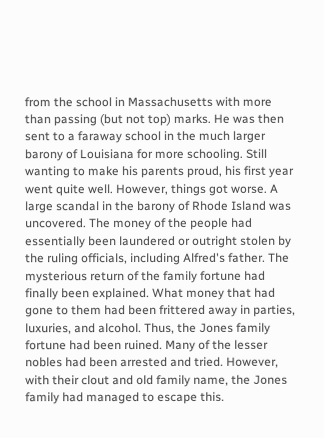from the school in Massachusetts with more than passing (but not top) marks. He was then sent to a faraway school in the much larger barony of Louisiana for more schooling. Still wanting to make his parents proud, his first year went quite well. However, things got worse. A large scandal in the barony of Rhode Island was uncovered. The money of the people had essentially been laundered or outright stolen by the ruling officials, including Alfred's father. The mysterious return of the family fortune had finally been explained. What money that had gone to them had been frittered away in parties, luxuries, and alcohol. Thus, the Jones family fortune had been ruined. Many of the lesser nobles had been arrested and tried. However, with their clout and old family name, the Jones family had managed to escape this.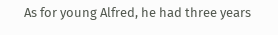As for young Alfred, he had three years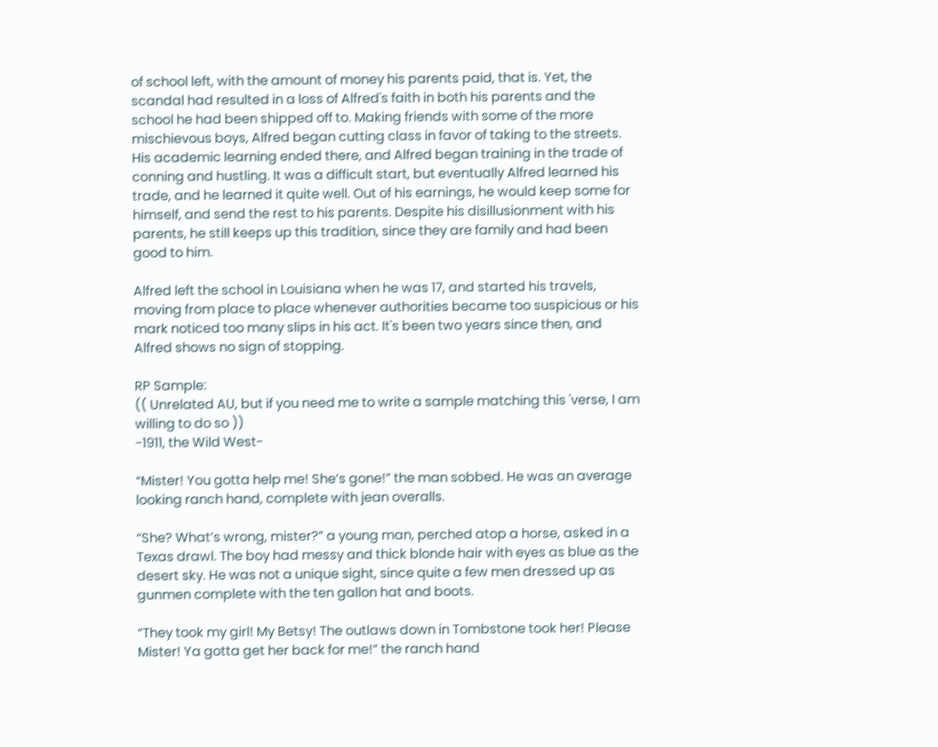of school left, with the amount of money his parents paid, that is. Yet, the scandal had resulted in a loss of Alfred's faith in both his parents and the school he had been shipped off to. Making friends with some of the more mischievous boys, Alfred began cutting class in favor of taking to the streets. His academic learning ended there, and Alfred began training in the trade of conning and hustling. It was a difficult start, but eventually Alfred learned his trade, and he learned it quite well. Out of his earnings, he would keep some for himself, and send the rest to his parents. Despite his disillusionment with his parents, he still keeps up this tradition, since they are family and had been good to him.

Alfred left the school in Louisiana when he was 17, and started his travels, moving from place to place whenever authorities became too suspicious or his mark noticed too many slips in his act. It's been two years since then, and Alfred shows no sign of stopping.

RP Sample:
(( Unrelated AU, but if you need me to write a sample matching this 'verse, I am willing to do so ))
-1911, the Wild West-

“Mister! You gotta help me! She’s gone!” the man sobbed. He was an average looking ranch hand, complete with jean overalls.

“She? What’s wrong, mister?” a young man, perched atop a horse, asked in a Texas drawl. The boy had messy and thick blonde hair with eyes as blue as the desert sky. He was not a unique sight, since quite a few men dressed up as gunmen complete with the ten gallon hat and boots.

“They took my girl! My Betsy! The outlaws down in Tombstone took her! Please Mister! Ya gotta get her back for me!” the ranch hand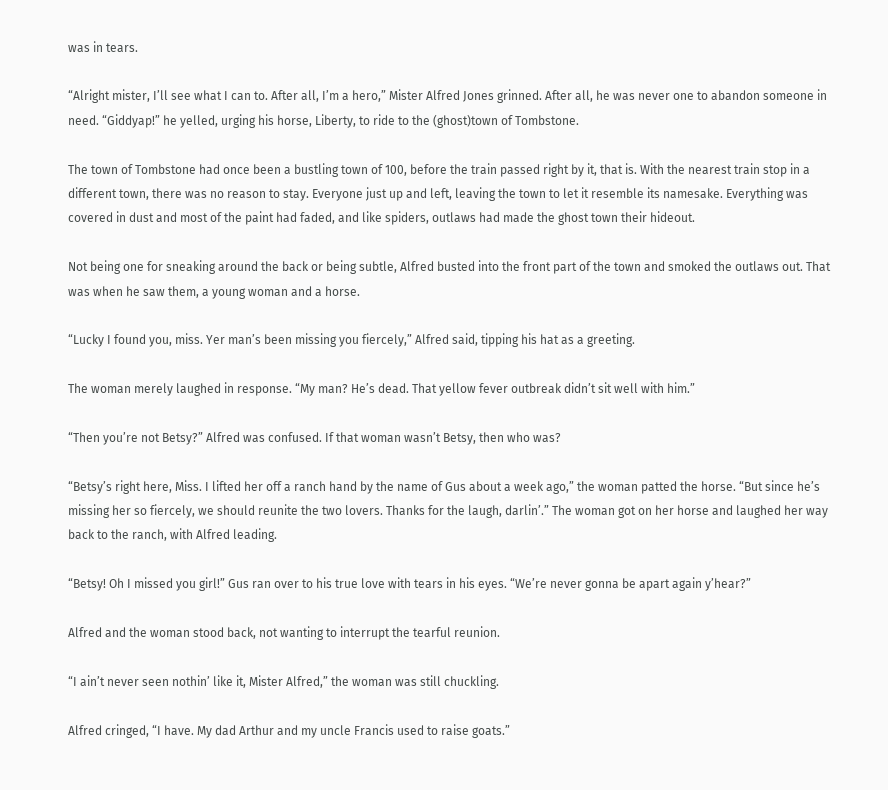was in tears.

“Alright mister, I’ll see what I can to. After all, I’m a hero,” Mister Alfred Jones grinned. After all, he was never one to abandon someone in need. “Giddyap!” he yelled, urging his horse, Liberty, to ride to the (ghost)town of Tombstone.

The town of Tombstone had once been a bustling town of 100, before the train passed right by it, that is. With the nearest train stop in a different town, there was no reason to stay. Everyone just up and left, leaving the town to let it resemble its namesake. Everything was covered in dust and most of the paint had faded, and like spiders, outlaws had made the ghost town their hideout.

Not being one for sneaking around the back or being subtle, Alfred busted into the front part of the town and smoked the outlaws out. That was when he saw them, a young woman and a horse.

“Lucky I found you, miss. Yer man’s been missing you fiercely,” Alfred said, tipping his hat as a greeting.

The woman merely laughed in response. “My man? He’s dead. That yellow fever outbreak didn’t sit well with him.”

“Then you’re not Betsy?” Alfred was confused. If that woman wasn’t Betsy, then who was?

“Betsy’s right here, Miss. I lifted her off a ranch hand by the name of Gus about a week ago,” the woman patted the horse. “But since he’s missing her so fiercely, we should reunite the two lovers. Thanks for the laugh, darlin’.” The woman got on her horse and laughed her way back to the ranch, with Alfred leading.

“Betsy! Oh I missed you girl!” Gus ran over to his true love with tears in his eyes. “We’re never gonna be apart again y’hear?”

Alfred and the woman stood back, not wanting to interrupt the tearful reunion.

“I ain’t never seen nothin’ like it, Mister Alfred,” the woman was still chuckling.

Alfred cringed, “I have. My dad Arthur and my uncle Francis used to raise goats.”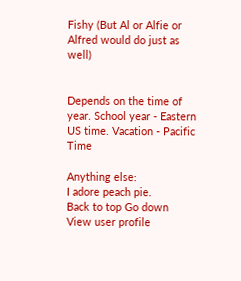Fishy (But Al or Alfie or Alfred would do just as well)


Depends on the time of year. School year - Eastern US time. Vacation - Pacific Time

Anything else:
I adore peach pie.
Back to top Go down
View user profile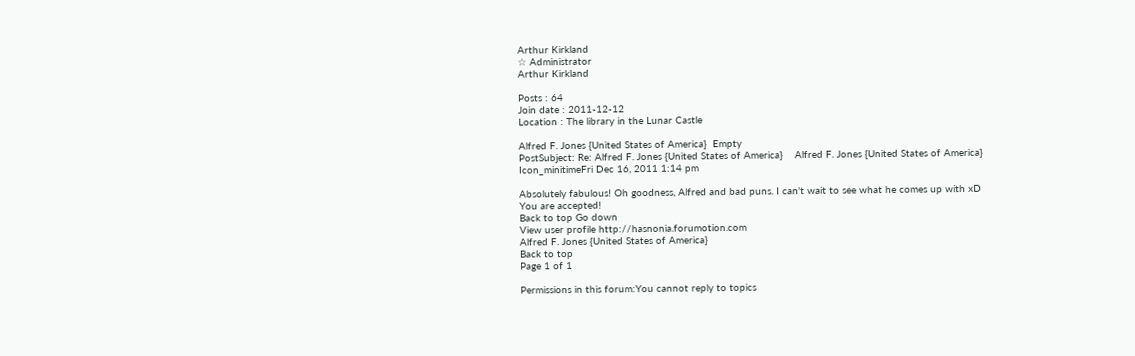Arthur Kirkland
☆ Administrator
Arthur Kirkland

Posts : 64
Join date : 2011-12-12
Location : The library in the Lunar Castle

Alfred F. Jones {United States of America}  Empty
PostSubject: Re: Alfred F. Jones {United States of America}    Alfred F. Jones {United States of America}  Icon_minitimeFri Dec 16, 2011 1:14 pm

Absolutely fabulous! Oh goodness, Alfred and bad puns. I can't wait to see what he comes up with xD
You are accepted!
Back to top Go down
View user profile http://hasnonia.forumotion.com
Alfred F. Jones {United States of America}
Back to top
Page 1 of 1

Permissions in this forum:You cannot reply to topics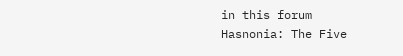in this forum
Hasnonia: The Five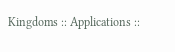Kingdoms :: Applications ::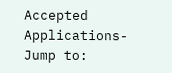Accepted Applications-
Jump to: